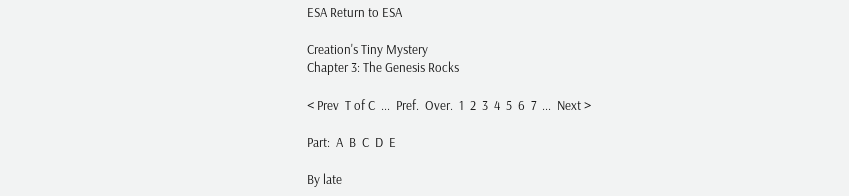ESA Return to ESA

Creation's Tiny Mystery
Chapter 3: The Genesis Rocks

< Prev  T of C  ...  Pref.  Over.  1  2  3  4  5  6  7  ...  Next >

Part:  A  B  C  D  E

By late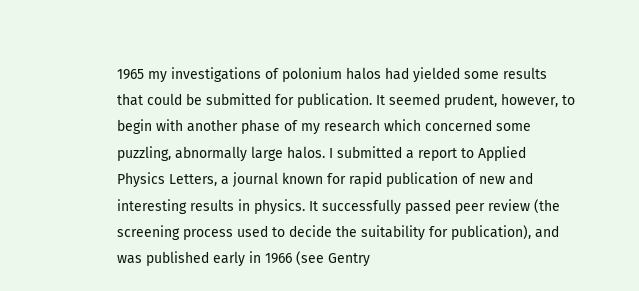1965 my investigations of polonium halos had yielded some results that could be submitted for publication. It seemed prudent, however, to begin with another phase of my research which concerned some puzzling, abnormally large halos. I submitted a report to Applied Physics Letters, a journal known for rapid publication of new and interesting results in physics. It successfully passed peer review (the screening process used to decide the suitability for publication), and was published early in 1966 (see Gentry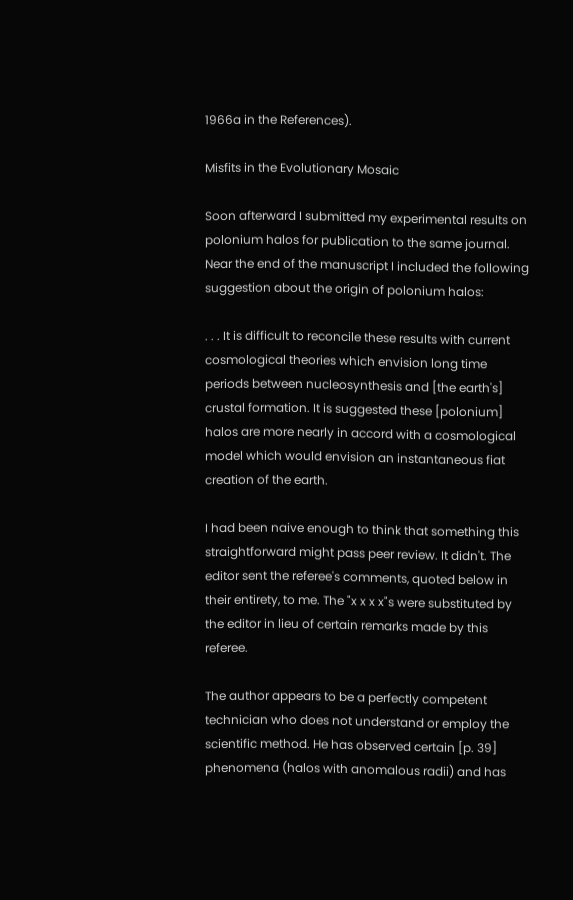1966a in the References).

Misfits in the Evolutionary Mosaic

Soon afterward I submitted my experimental results on polonium halos for publication to the same journal. Near the end of the manuscript I included the following suggestion about the origin of polonium halos:

. . . It is difficult to reconcile these results with current cosmological theories which envision long time periods between nucleosynthesis and [the earth's] crustal formation. It is suggested these [polonium] halos are more nearly in accord with a cosmological model which would envision an instantaneous fiat creation of the earth.

I had been naive enough to think that something this straightforward might pass peer review. It didn't. The editor sent the referee's comments, quoted below in their entirety, to me. The "x x x x"s were substituted by the editor in lieu of certain remarks made by this referee.

The author appears to be a perfectly competent technician who does not understand or employ the scientific method. He has observed certain [p. 39] phenomena (halos with anomalous radii) and has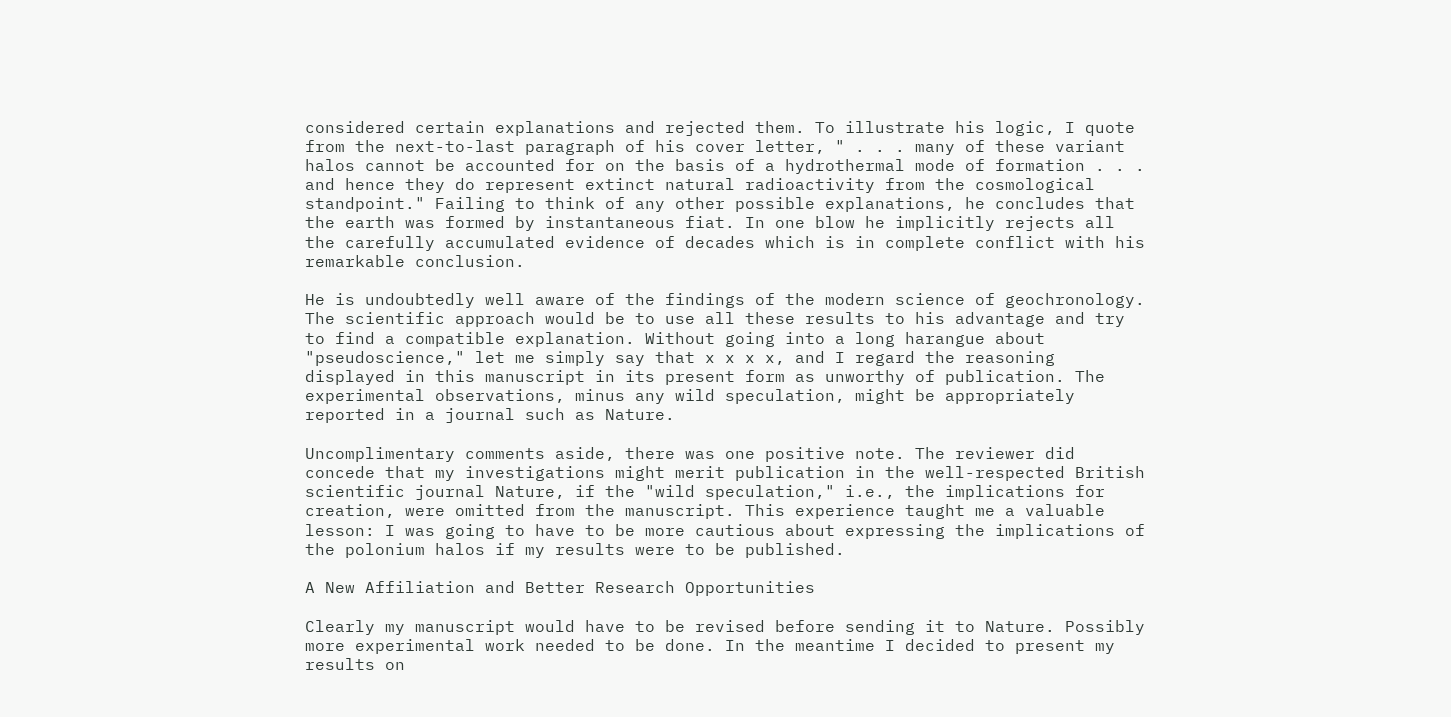considered certain explanations and rejected them. To illustrate his logic, I quote from the next-to-last paragraph of his cover letter, " . . . many of these variant halos cannot be accounted for on the basis of a hydrothermal mode of formation . . . and hence they do represent extinct natural radioactivity from the cosmological standpoint." Failing to think of any other possible explanations, he concludes that the earth was formed by instantaneous fiat. In one blow he implicitly rejects all the carefully accumulated evidence of decades which is in complete conflict with his remarkable conclusion.

He is undoubtedly well aware of the findings of the modern science of geochronology. The scientific approach would be to use all these results to his advantage and try to find a compatible explanation. Without going into a long harangue about "pseudoscience," let me simply say that x x x x, and I regard the reasoning displayed in this manuscript in its present form as unworthy of publication. The experimental observations, minus any wild speculation, might be appropriately reported in a journal such as Nature.

Uncomplimentary comments aside, there was one positive note. The reviewer did concede that my investigations might merit publication in the well-respected British scientific journal Nature, if the "wild speculation," i.e., the implications for creation, were omitted from the manuscript. This experience taught me a valuable lesson: I was going to have to be more cautious about expressing the implications of the polonium halos if my results were to be published.

A New Affiliation and Better Research Opportunities

Clearly my manuscript would have to be revised before sending it to Nature. Possibly more experimental work needed to be done. In the meantime I decided to present my results on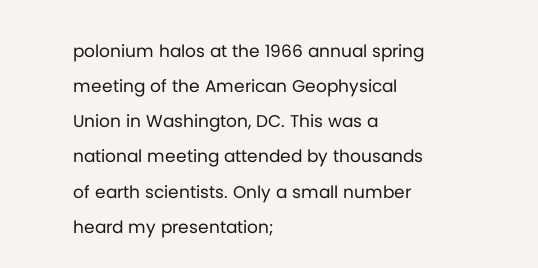polonium halos at the 1966 annual spring meeting of the American Geophysical Union in Washington, DC. This was a national meeting attended by thousands of earth scientists. Only a small number heard my presentation;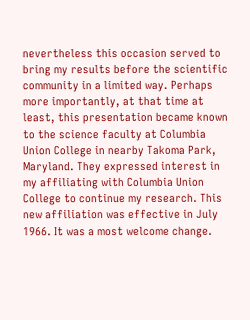nevertheless this occasion served to bring my results before the scientific community in a limited way. Perhaps more importantly, at that time at least, this presentation became known to the science faculty at Columbia Union College in nearby Takoma Park, Maryland. They expressed interest in my affiliating with Columbia Union College to continue my research. This new affiliation was effective in July 1966. It was a most welcome change.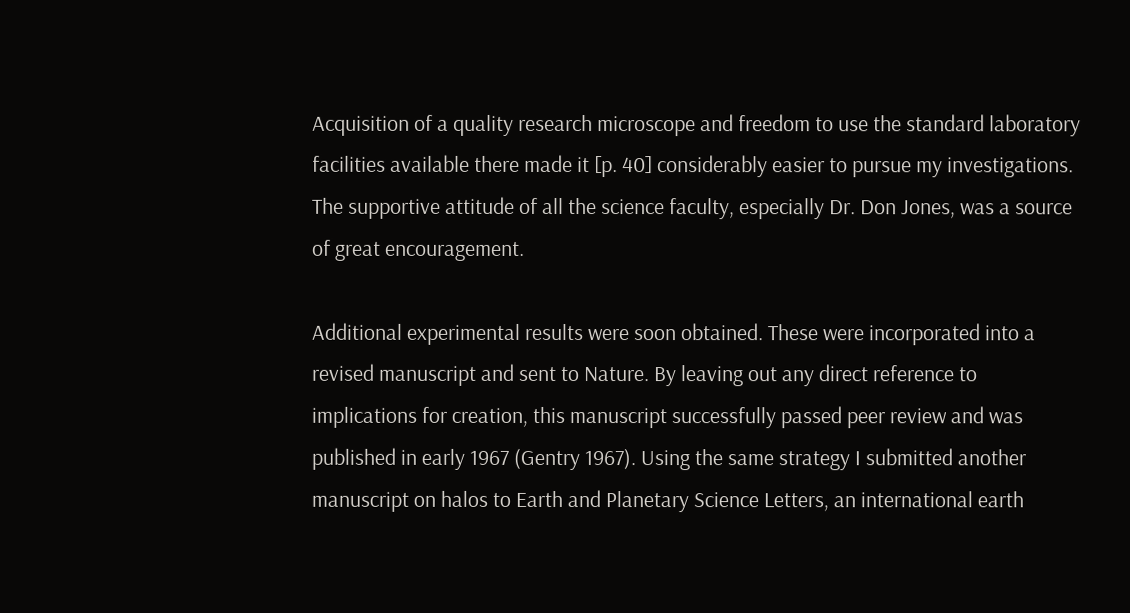Acquisition of a quality research microscope and freedom to use the standard laboratory facilities available there made it [p. 40] considerably easier to pursue my investigations. The supportive attitude of all the science faculty, especially Dr. Don Jones, was a source of great encouragement.

Additional experimental results were soon obtained. These were incorporated into a revised manuscript and sent to Nature. By leaving out any direct reference to implications for creation, this manuscript successfully passed peer review and was published in early 1967 (Gentry 1967). Using the same strategy I submitted another manuscript on halos to Earth and Planetary Science Letters, an international earth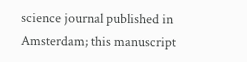science journal published in Amsterdam; this manuscript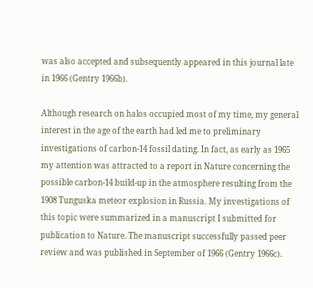was also accepted and subsequently appeared in this journal late in 1966 (Gentry 1966b).

Although research on halos occupied most of my time, my general interest in the age of the earth had led me to preliminary investigations of carbon-14 fossil dating. In fact, as early as 1965 my attention was attracted to a report in Nature concerning the possible carbon-14 build-up in the atmosphere resulting from the 1908 Tunguska meteor explosion in Russia. My investigations of this topic were summarized in a manuscript I submitted for publication to Nature. The manuscript successfully passed peer review and was published in September of 1966 (Gentry 1966c).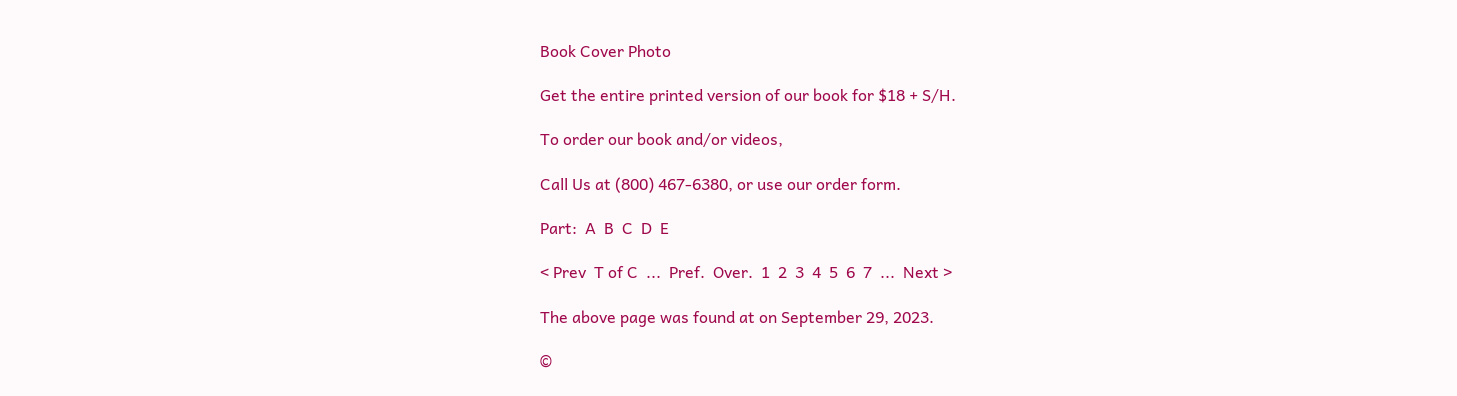Book Cover Photo

Get the entire printed version of our book for $18 + S/H.

To order our book and/or videos,

Call Us at (800) 467-6380, or use our order form.

Part:  A  B  C  D  E

< Prev  T of C  ...  Pref.  Over.  1  2  3  4  5  6  7  ...  Next >

The above page was found at on September 29, 2023.

©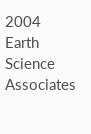2004
Earth Science Associates